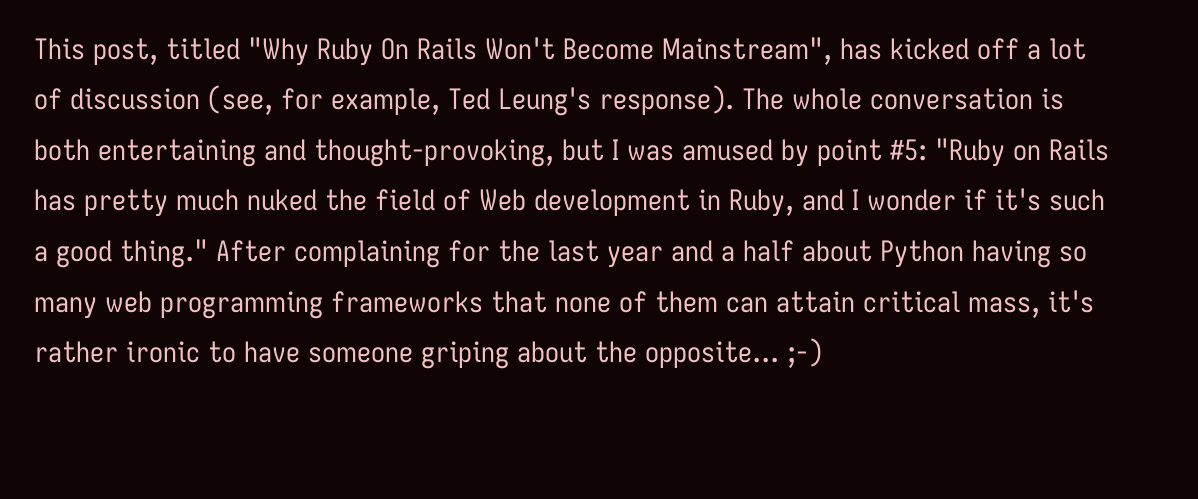This post, titled "Why Ruby On Rails Won't Become Mainstream", has kicked off a lot of discussion (see, for example, Ted Leung's response). The whole conversation is both entertaining and thought-provoking, but I was amused by point #5: "Ruby on Rails has pretty much nuked the field of Web development in Ruby, and I wonder if it's such a good thing." After complaining for the last year and a half about Python having so many web programming frameworks that none of them can attain critical mass, it's rather ironic to have someone griping about the opposite... ;-)